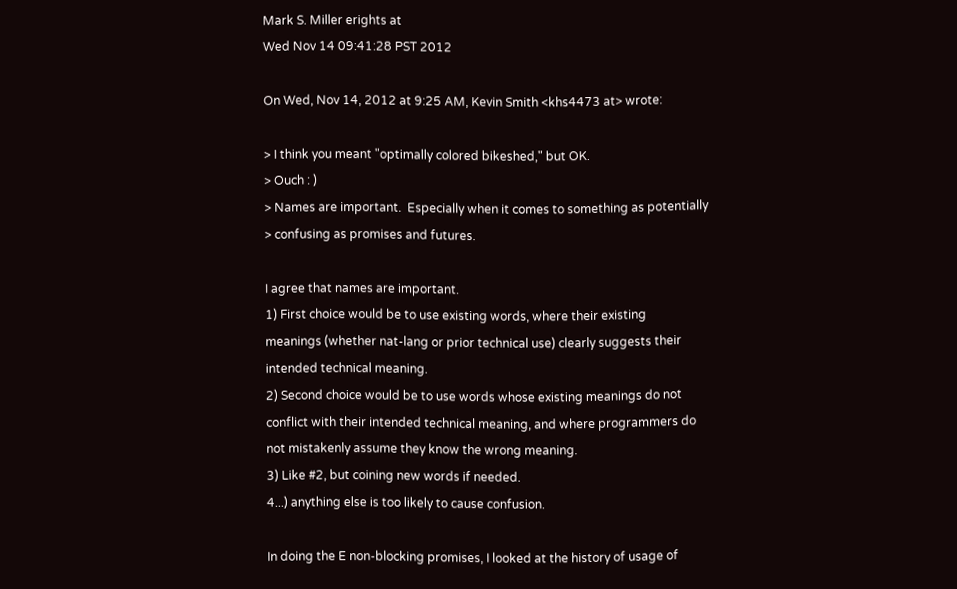Mark S. Miller erights at
Wed Nov 14 09:41:28 PST 2012

On Wed, Nov 14, 2012 at 9:25 AM, Kevin Smith <khs4473 at> wrote:

> I think you meant "optimally colored bikeshed," but OK.
> Ouch : )
> Names are important.  Especially when it comes to something as potentially
> confusing as promises and futures.

I agree that names are important.
1) First choice would be to use existing words, where their existing
meanings (whether nat-lang or prior technical use) clearly suggests their
intended technical meaning.
2) Second choice would be to use words whose existing meanings do not
conflict with their intended technical meaning, and where programmers do
not mistakenly assume they know the wrong meaning.
3) Like #2, but coining new words if needed.
4...) anything else is too likely to cause confusion.

In doing the E non-blocking promises, I looked at the history of usage of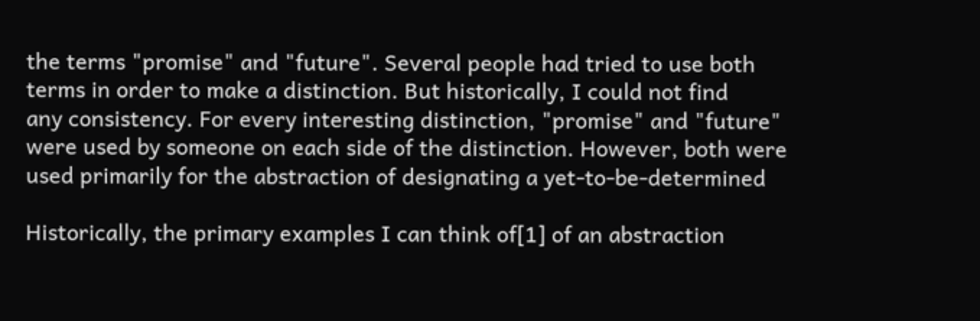the terms "promise" and "future". Several people had tried to use both
terms in order to make a distinction. But historically, I could not find
any consistency. For every interesting distinction, "promise" and "future"
were used by someone on each side of the distinction. However, both were
used primarily for the abstraction of designating a yet-to-be-determined

Historically, the primary examples I can think of[1] of an abstraction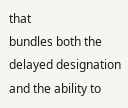that
bundles both the delayed designation and the ability to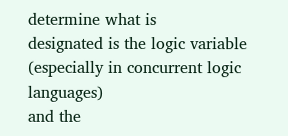determine what is
designated is the logic variable (especially in concurrent logic languages)
and the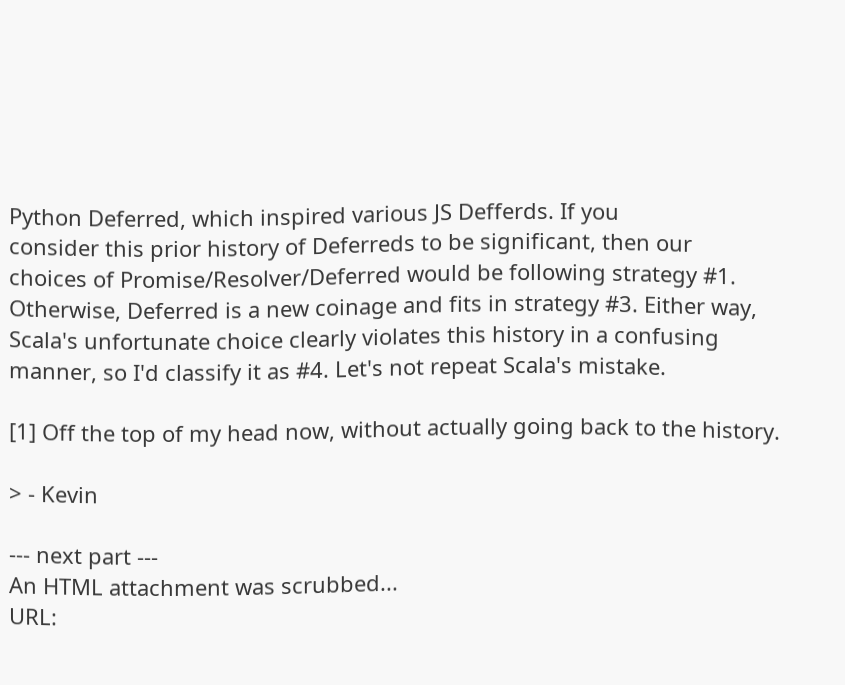Python Deferred, which inspired various JS Defferds. If you
consider this prior history of Deferreds to be significant, then our
choices of Promise/Resolver/Deferred would be following strategy #1.
Otherwise, Deferred is a new coinage and fits in strategy #3. Either way,
Scala's unfortunate choice clearly violates this history in a confusing
manner, so I'd classify it as #4. Let's not repeat Scala's mistake.

[1] Off the top of my head now, without actually going back to the history.

> - Kevin

--- next part ---
An HTML attachment was scrubbed...
URL: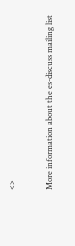<>

More information about the es-discuss mailing list